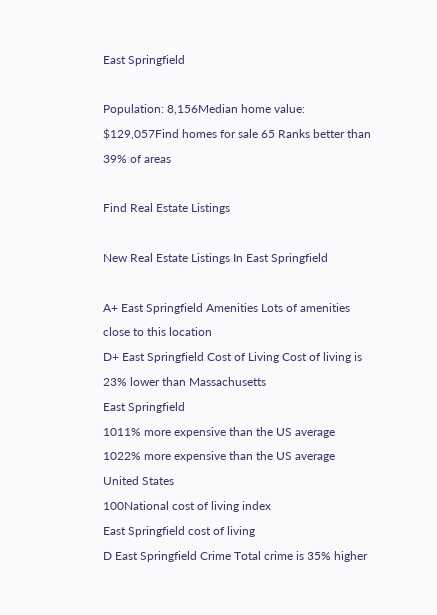East Springfield

Population: 8,156Median home value: $129,057Find homes for sale 65 Ranks better than 39% of areas

Find Real Estate Listings

New Real Estate Listings In East Springfield

A+ East Springfield Amenities Lots of amenities close to this location
D+ East Springfield Cost of Living Cost of living is 23% lower than Massachusetts
East Springfield
1011% more expensive than the US average
1022% more expensive than the US average
United States
100National cost of living index
East Springfield cost of living
D East Springfield Crime Total crime is 35% higher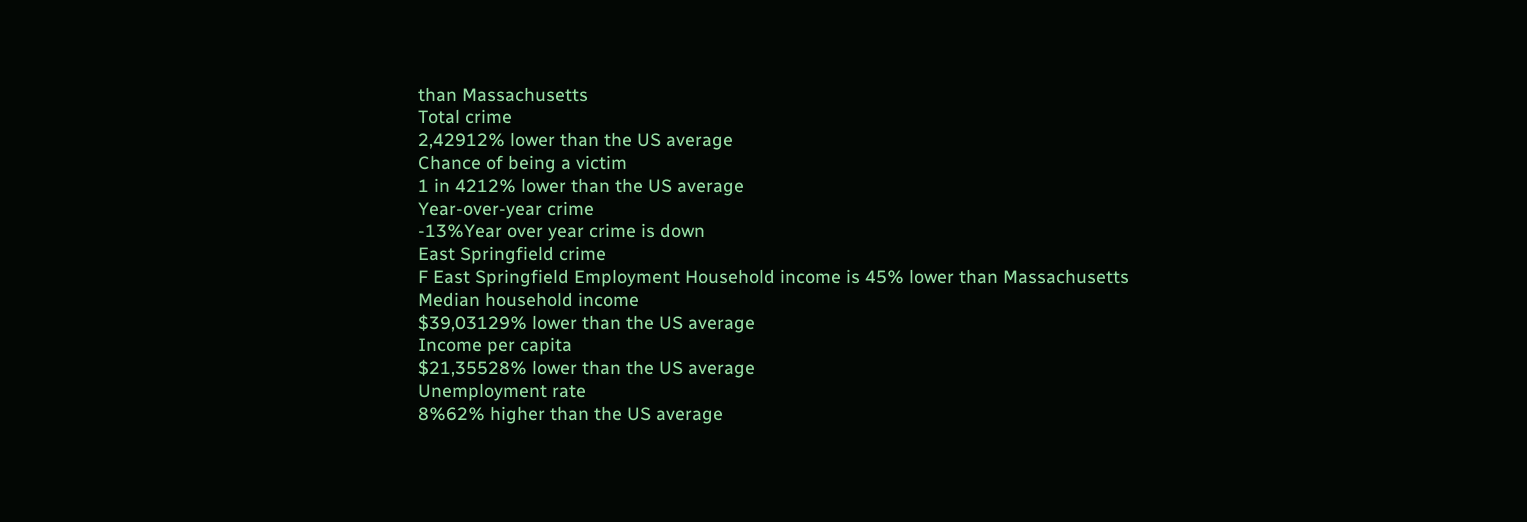than Massachusetts
Total crime
2,42912% lower than the US average
Chance of being a victim
1 in 4212% lower than the US average
Year-over-year crime
-13%Year over year crime is down
East Springfield crime
F East Springfield Employment Household income is 45% lower than Massachusetts
Median household income
$39,03129% lower than the US average
Income per capita
$21,35528% lower than the US average
Unemployment rate
8%62% higher than the US average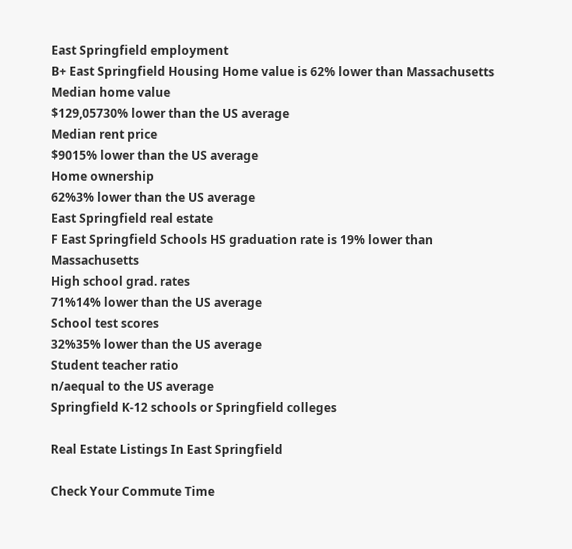East Springfield employment
B+ East Springfield Housing Home value is 62% lower than Massachusetts
Median home value
$129,05730% lower than the US average
Median rent price
$9015% lower than the US average
Home ownership
62%3% lower than the US average
East Springfield real estate
F East Springfield Schools HS graduation rate is 19% lower than Massachusetts
High school grad. rates
71%14% lower than the US average
School test scores
32%35% lower than the US average
Student teacher ratio
n/aequal to the US average
Springfield K-12 schools or Springfield colleges

Real Estate Listings In East Springfield

Check Your Commute Time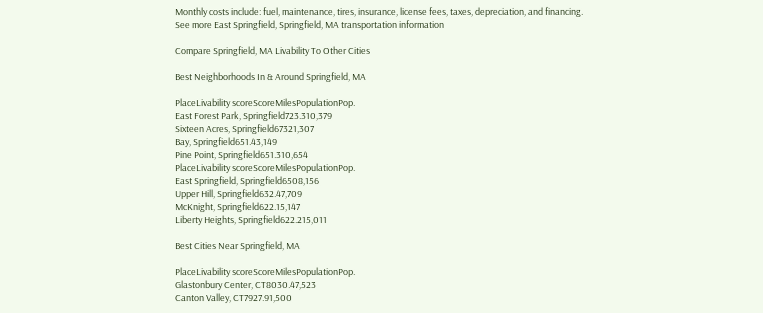Monthly costs include: fuel, maintenance, tires, insurance, license fees, taxes, depreciation, and financing.
See more East Springfield, Springfield, MA transportation information

Compare Springfield, MA Livability To Other Cities

Best Neighborhoods In & Around Springfield, MA

PlaceLivability scoreScoreMilesPopulationPop.
East Forest Park, Springfield723.310,379
Sixteen Acres, Springfield67321,307
Bay, Springfield651.43,149
Pine Point, Springfield651.310,654
PlaceLivability scoreScoreMilesPopulationPop.
East Springfield, Springfield6508,156
Upper Hill, Springfield632.47,709
McKnight, Springfield622.15,147
Liberty Heights, Springfield622.215,011

Best Cities Near Springfield, MA

PlaceLivability scoreScoreMilesPopulationPop.
Glastonbury Center, CT8030.47,523
Canton Valley, CT7927.91,500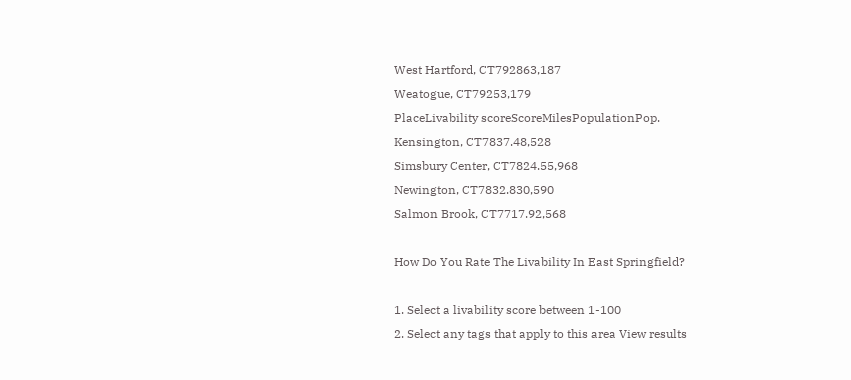West Hartford, CT792863,187
Weatogue, CT79253,179
PlaceLivability scoreScoreMilesPopulationPop.
Kensington, CT7837.48,528
Simsbury Center, CT7824.55,968
Newington, CT7832.830,590
Salmon Brook, CT7717.92,568

How Do You Rate The Livability In East Springfield?

1. Select a livability score between 1-100
2. Select any tags that apply to this area View results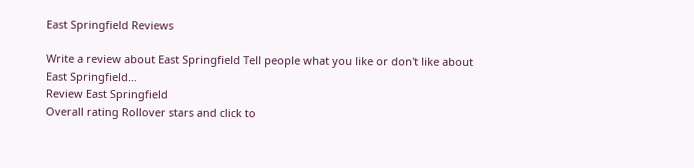East Springfield Reviews

Write a review about East Springfield Tell people what you like or don't like about East Springfield…
Review East Springfield
Overall rating Rollover stars and click to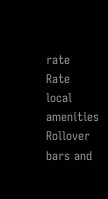rate
Rate local amenities Rollover bars and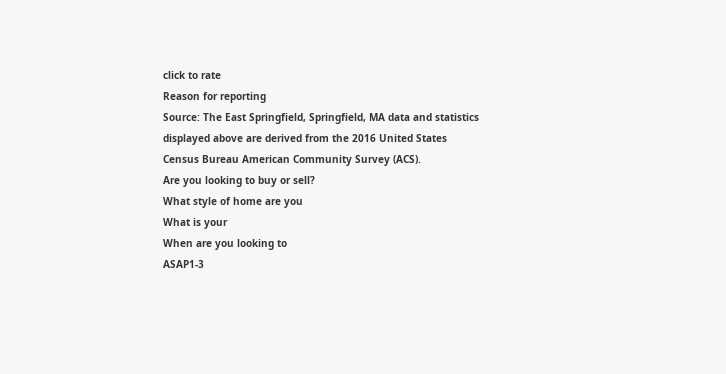click to rate
Reason for reporting
Source: The East Springfield, Springfield, MA data and statistics displayed above are derived from the 2016 United States Census Bureau American Community Survey (ACS).
Are you looking to buy or sell?
What style of home are you
What is your
When are you looking to
ASAP1-3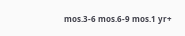mos.3-6 mos.6-9 mos.1 yr+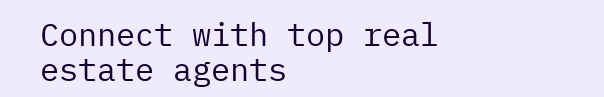Connect with top real estate agents